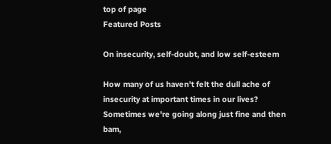top of page
Featured Posts

On insecurity, self-doubt, and low self-esteem

How many of us haven't felt the dull ache of insecurity at important times in our lives? Sometimes we're going along just fine and then bam,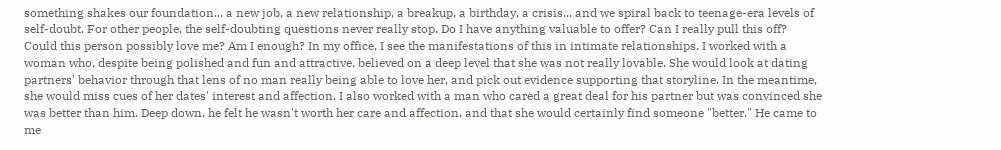something shakes our foundation... a new job, a new relationship, a breakup, a birthday, a crisis... and we spiral back to teenage-era levels of self-doubt. For other people, the self-doubting questions never really stop. Do I have anything valuable to offer? Can I really pull this off? Could this person possibly love me? Am I enough? In my office, I see the manifestations of this in intimate relationships. I worked with a woman who, despite being polished and fun and attractive, believed on a deep level that she was not really lovable. She would look at dating partners' behavior through that lens of no man really being able to love her, and pick out evidence supporting that storyline. In the meantime, she would miss cues of her dates' interest and affection. I also worked with a man who cared a great deal for his partner but was convinced she was better than him. Deep down, he felt he wasn't worth her care and affection, and that she would certainly find someone "better." He came to me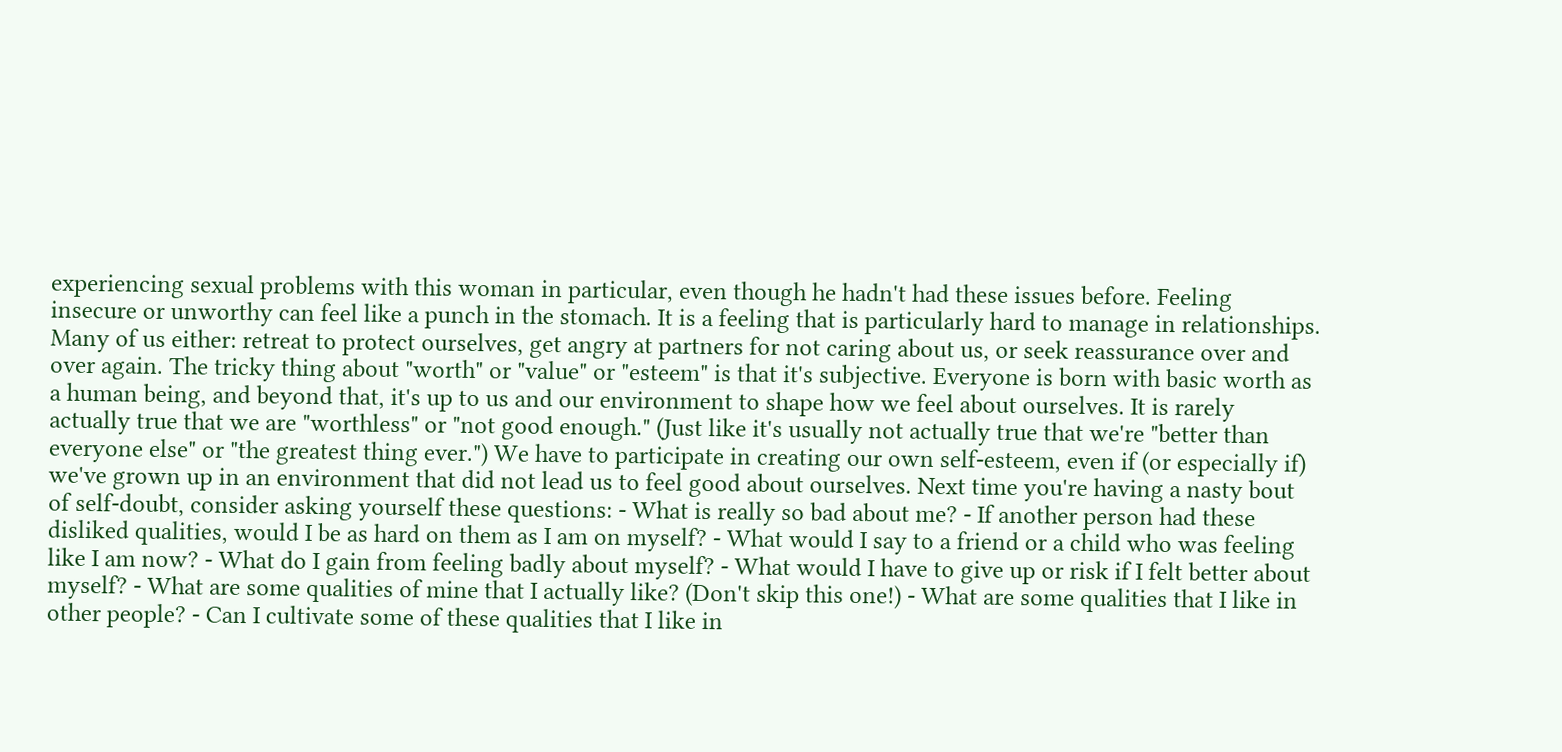experiencing sexual problems with this woman in particular, even though he hadn't had these issues before. Feeling insecure or unworthy can feel like a punch in the stomach. It is a feeling that is particularly hard to manage in relationships. Many of us either: retreat to protect ourselves, get angry at partners for not caring about us, or seek reassurance over and over again. The tricky thing about "worth" or "value" or "esteem" is that it's subjective. Everyone is born with basic worth as a human being, and beyond that, it's up to us and our environment to shape how we feel about ourselves. It is rarely actually true that we are "worthless" or "not good enough." (Just like it's usually not actually true that we're "better than everyone else" or "the greatest thing ever.") We have to participate in creating our own self-esteem, even if (or especially if) we've grown up in an environment that did not lead us to feel good about ourselves. Next time you're having a nasty bout of self-doubt, consider asking yourself these questions: - What is really so bad about me? - If another person had these disliked qualities, would I be as hard on them as I am on myself? - What would I say to a friend or a child who was feeling like I am now? - What do I gain from feeling badly about myself? - What would I have to give up or risk if I felt better about myself? - What are some qualities of mine that I actually like? (Don't skip this one!) - What are some qualities that I like in other people? - Can I cultivate some of these qualities that I like in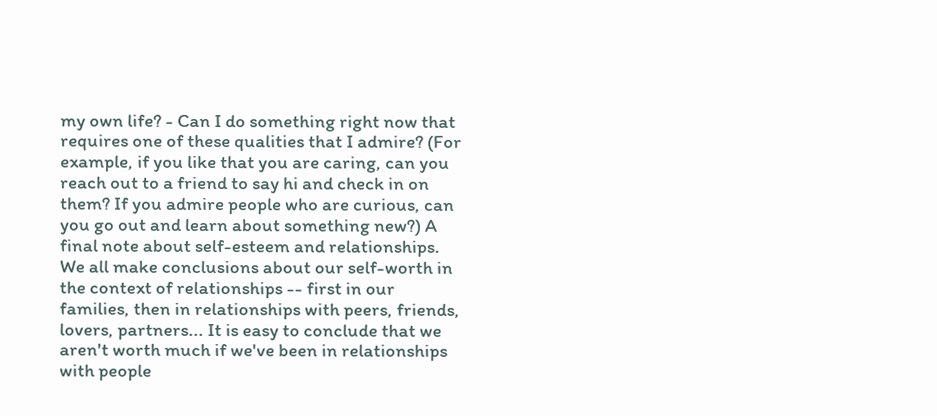my own life? - Can I do something right now that requires one of these qualities that I admire? (For example, if you like that you are caring, can you reach out to a friend to say hi and check in on them? If you admire people who are curious, can you go out and learn about something new?) A final note about self-esteem and relationships. We all make conclusions about our self-worth in the context of relationships -- first in our families, then in relationships with peers, friends, lovers, partners... It is easy to conclude that we aren't worth much if we've been in relationships with people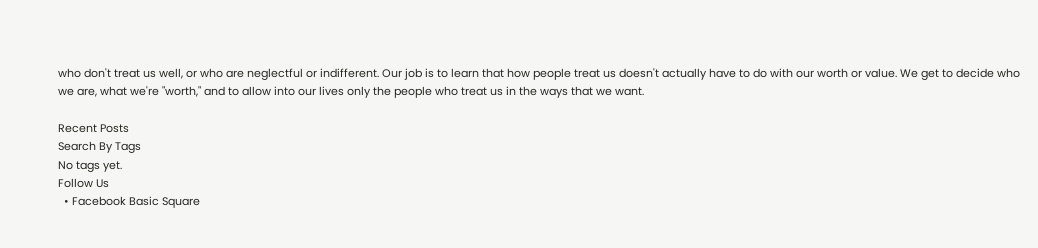who don't treat us well, or who are neglectful or indifferent. Our job is to learn that how people treat us doesn't actually have to do with our worth or value. We get to decide who we are, what we're "worth," and to allow into our lives only the people who treat us in the ways that we want.

Recent Posts
Search By Tags
No tags yet.
Follow Us
  • Facebook Basic Square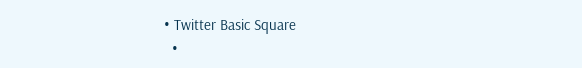• Twitter Basic Square
  •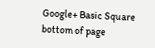Google+ Basic Square
bottom of page